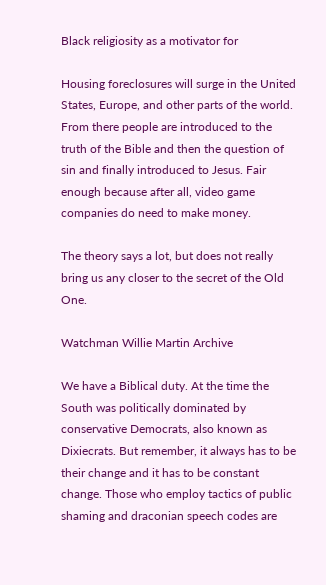Black religiosity as a motivator for

Housing foreclosures will surge in the United States, Europe, and other parts of the world. From there people are introduced to the truth of the Bible and then the question of sin and finally introduced to Jesus. Fair enough because after all, video game companies do need to make money.

The theory says a lot, but does not really bring us any closer to the secret of the Old One.

Watchman Willie Martin Archive

We have a Biblical duty. At the time the South was politically dominated by conservative Democrats, also known as Dixiecrats. But remember, it always has to be their change and it has to be constant change. Those who employ tactics of public shaming and draconian speech codes are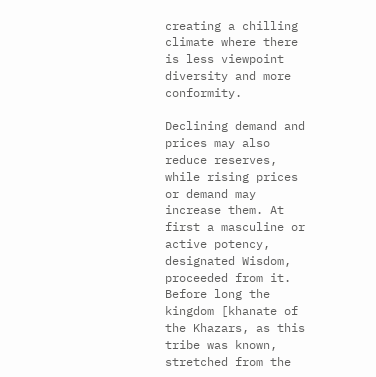creating a chilling climate where there is less viewpoint diversity and more conformity.

Declining demand and prices may also reduce reserves, while rising prices or demand may increase them. At first a masculine or active potency, designated Wisdom, proceeded from it. Before long the kingdom [khanate of the Khazars, as this tribe was known, stretched from the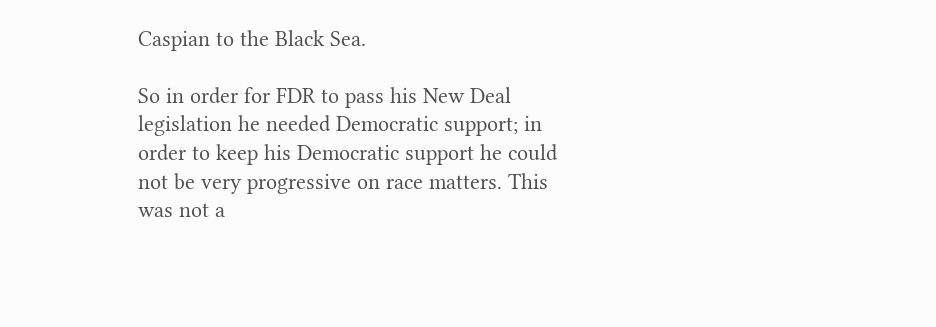Caspian to the Black Sea.

So in order for FDR to pass his New Deal legislation he needed Democratic support; in order to keep his Democratic support he could not be very progressive on race matters. This was not a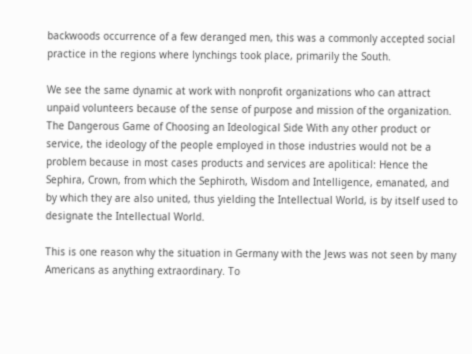backwoods occurrence of a few deranged men, this was a commonly accepted social practice in the regions where lynchings took place, primarily the South.

We see the same dynamic at work with nonprofit organizations who can attract unpaid volunteers because of the sense of purpose and mission of the organization. The Dangerous Game of Choosing an Ideological Side With any other product or service, the ideology of the people employed in those industries would not be a problem because in most cases products and services are apolitical: Hence the Sephira, Crown, from which the Sephiroth, Wisdom and Intelligence, emanated, and by which they are also united, thus yielding the Intellectual World, is by itself used to designate the Intellectual World.

This is one reason why the situation in Germany with the Jews was not seen by many Americans as anything extraordinary. To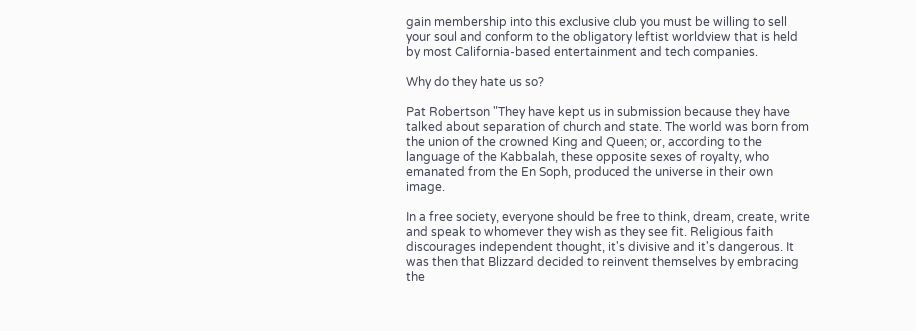gain membership into this exclusive club you must be willing to sell your soul and conform to the obligatory leftist worldview that is held by most California-based entertainment and tech companies.

Why do they hate us so?

Pat Robertson "They have kept us in submission because they have talked about separation of church and state. The world was born from the union of the crowned King and Queen; or, according to the language of the Kabbalah, these opposite sexes of royalty, who emanated from the En Soph, produced the universe in their own image.

In a free society, everyone should be free to think, dream, create, write and speak to whomever they wish as they see fit. Religious faith discourages independent thought, it's divisive and it's dangerous. It was then that Blizzard decided to reinvent themselves by embracing the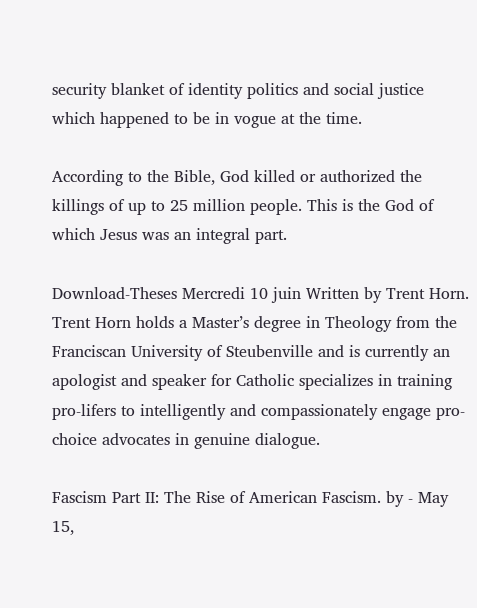security blanket of identity politics and social justice which happened to be in vogue at the time.

According to the Bible, God killed or authorized the killings of up to 25 million people. This is the God of which Jesus was an integral part.

Download-Theses Mercredi 10 juin Written by Trent Horn. Trent Horn holds a Master’s degree in Theology from the Franciscan University of Steubenville and is currently an apologist and speaker for Catholic specializes in training pro-lifers to intelligently and compassionately engage pro-choice advocates in genuine dialogue.

Fascism Part II: The Rise of American Fascism. by - May 15,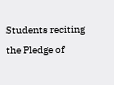Students reciting the Pledge of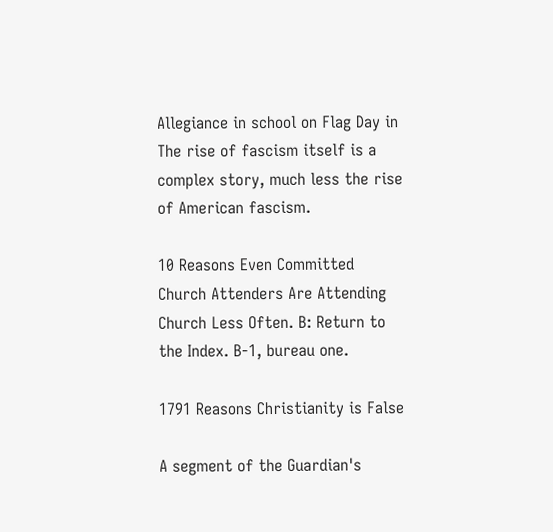Allegiance in school on Flag Day in The rise of fascism itself is a complex story, much less the rise of American fascism.

10 Reasons Even Committed Church Attenders Are Attending Church Less Often. B: Return to the Index. B-1, bureau one.

1791 Reasons Christianity is False

A segment of the Guardian's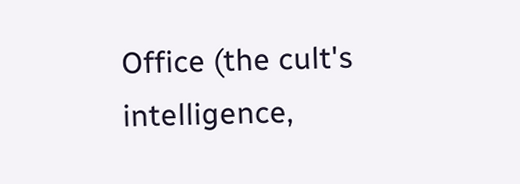Office (the cult's intelligence,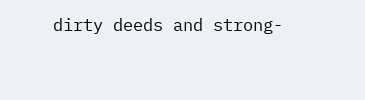dirty deeds and strong-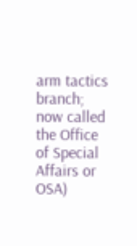arm tactics branch; now called the Office of Special Affairs or OSA)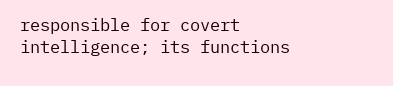responsible for covert intelligence; its functions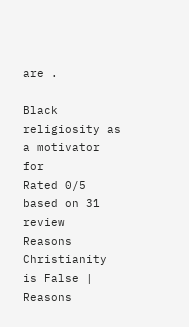are .

Black religiosity as a motivator for
Rated 0/5 based on 31 review
Reasons Christianity is False | Reasons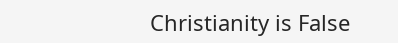Christianity is False